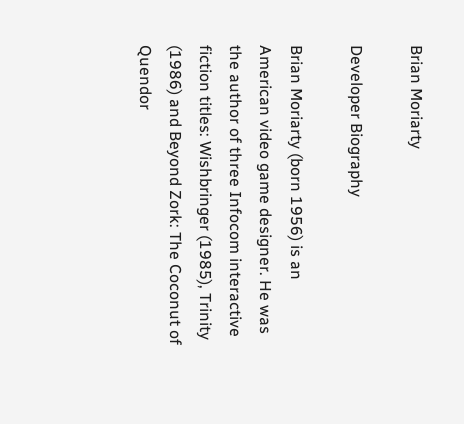Brian Moriarty

Developer Biography

Brian Moriarty (born 1956) is an American video game designer. He was the author of three Infocom interactive fiction titles: Wishbringer (1985), Trinity (1986) and Beyond Zork: The Coconut of Quendor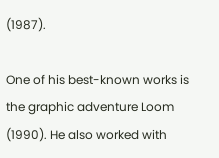(1987).

One of his best-known works is the graphic adventure Loom (1990). He also worked with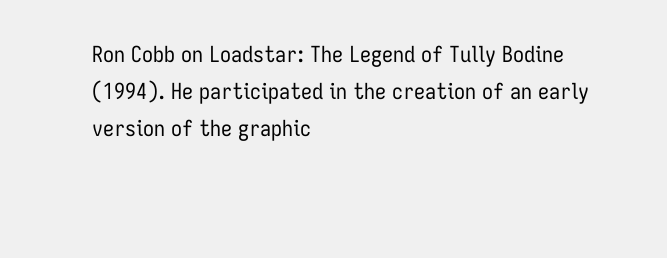Ron Cobb on Loadstar: The Legend of Tully Bodine (1994). He participated in the creation of an early version of the graphic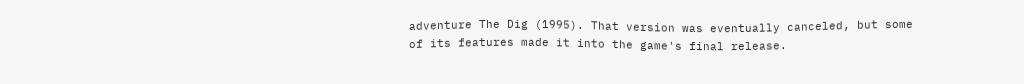adventure The Dig (1995). That version was eventually canceled, but some of its features made it into the game's final release.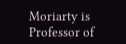Moriarty is Professor of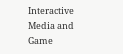Interactive Media and Game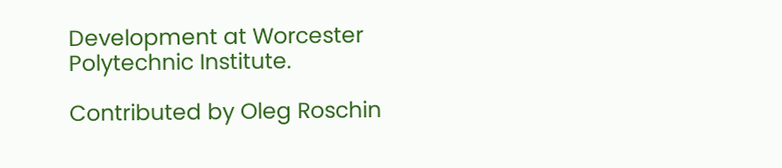Development at Worcester Polytechnic Institute.

Contributed by Oleg Roschin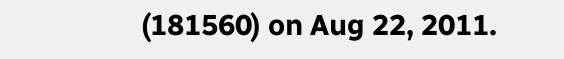(181560) on Aug 22, 2011.